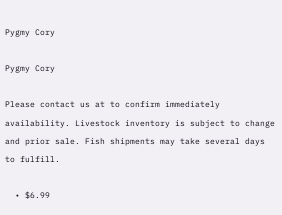Pygmy Cory

Pygmy Cory

Please contact us at to confirm immediately availability. Livestock inventory is subject to change and prior sale. Fish shipments may take several days to fulfill.

  • $6.99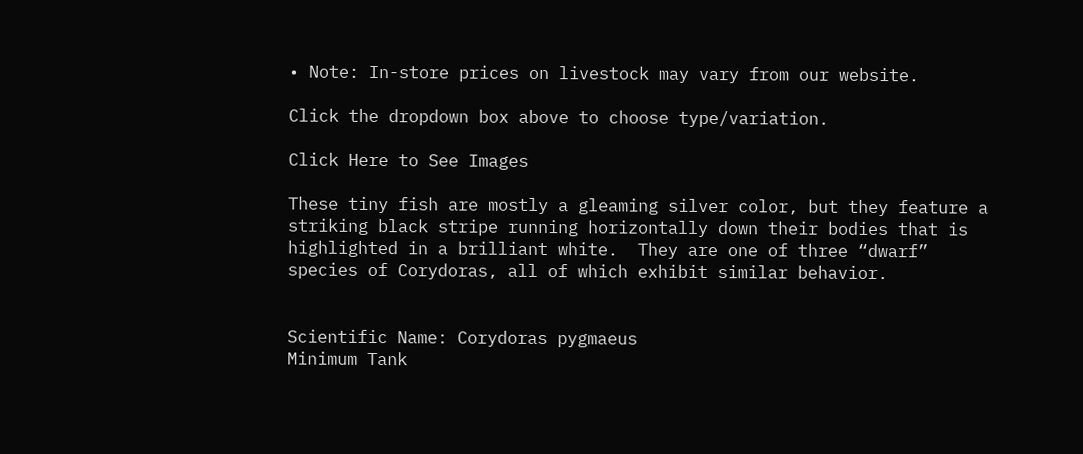• Note: In-store prices on livestock may vary from our website.

Click the dropdown box above to choose type/variation.

Click Here to See Images

These tiny fish are mostly a gleaming silver color, but they feature a striking black stripe running horizontally down their bodies that is highlighted in a brilliant white.  They are one of three “dwarf” species of Corydoras, all of which exhibit similar behavior.


Scientific Name: Corydoras pygmaeus
Minimum Tank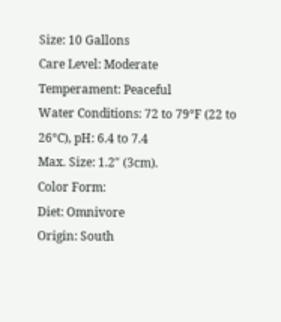Size: 10 Gallons
Care Level: Moderate
Temperament: Peaceful
Water Conditions: 72 to 79°F (22 to 26°C), pH: 6.4 to 7.4
Max. Size: 1.2″ (3cm).
Color Form:
Diet: Omnivore
Origin: South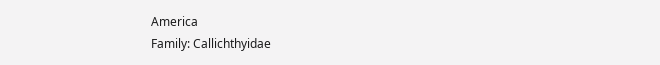America
Family: Callichthyidae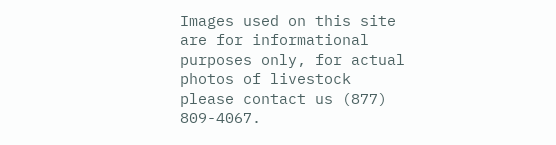Images used on this site are for informational purposes only, for actual photos of livestock please contact us (877) 809-4067.